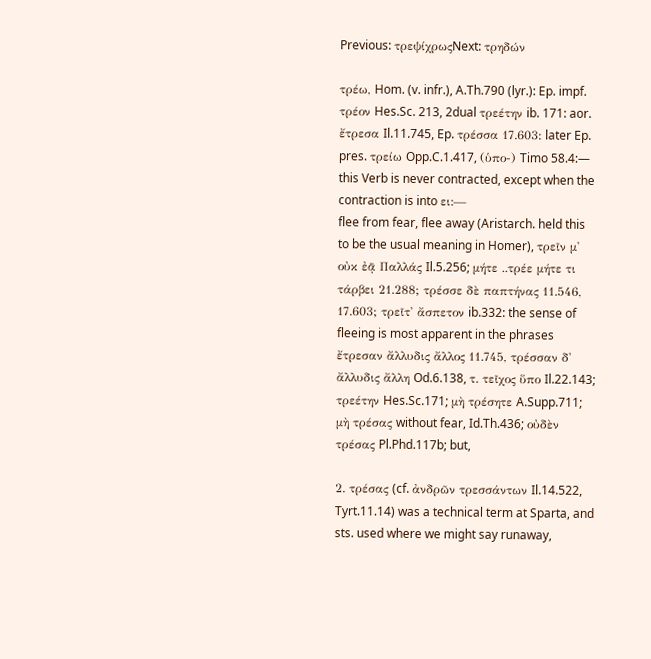Previous: τρεψίχρωςNext: τρηδών

τρέω, Hom. (v. infr.), A.Th.790 (lyr.): Ep. impf. τρέον Hes.Sc. 213, 2dual τρεέτην ib. 171: aor. ἔτρεσα Il.11.745, Ep. τρέσσα 17.603: later Ep. pres. τρείω Opp.C.1.417, (ὑπο-) Timo 58.4:—
this Verb is never contracted, except when the contraction is into ει:—
flee from fear, flee away (Aristarch. held this to be the usual meaning in Homer), τρεῖν μ' οὐκ ἐᾷ Παλλάς Il.5.256; μήτε ..τρέε μήτε τι τάρβει 21.288; τρέσσε δὲ παπτήνας 11.546, 17.603; τρεῖτ' ἄσπετον ib.332: the sense of fleeing is most apparent in the phrases ἔτρεσαν ἄλλυδις ἄλλος 11.745, τρέσσαν δ' ἄλλυδις ἄλλη Od.6.138, τ. τεῖχος ὕπο Il.22.143; τρεέτην Hes.Sc.171; μὴ τρέσητε A.Supp.711; μὴ τρέσας without fear, Id.Th.436; οὐδὲν τρέσας Pl.Phd.117b; but,

2. τρέσας (cf. ἀνδρῶν τρεσσάντων Il.14.522, Tyrt.11.14) was a technical term at Sparta, and sts. used where we might say runaway,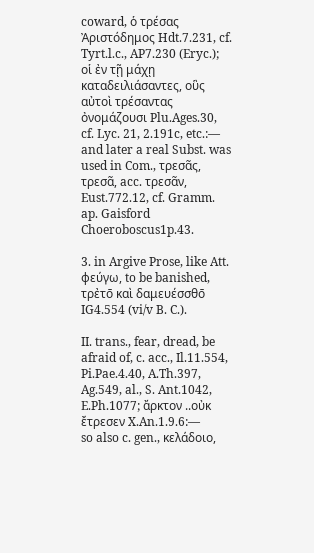coward, ὁ τρέσας Ἀριστόδημος Hdt.7.231, cf. Tyrt.l.c., AP7.230 (Eryc.); οἱ ἐν τῇ μάχῃ καταδειλιάσαντες, οὓς αὐτοὶ τρέσαντας ὀνομάζουσι Plu.Ages.30, cf. Lyc. 21, 2.191c, etc.:—
and later a real Subst. was used in Com., τρεσᾶς, τρεσᾶ, acc. τρεσᾶν, Eust.772.12, cf. Gramm. ap. Gaisford Choeroboscus1p.43.

3. in Argive Prose, like Att. φεύγω, to be banished, τρἐτο̄ καὶ δαμευέσσθο̄ IG4.554 (vi/v B. C.).

II. trans., fear, dread, be afraid of, c. acc., Il.11.554, Pi.Pae.4.40, A.Th.397, Ag.549, al., S. Ant.1042, E.Ph.1077; ἄρκτον ..οὐκ ἔτρεσεν X.An.1.9.6:—
so also c. gen., κελάδοιο,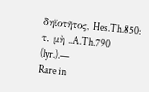δηϊοτῆτος, Hes.Th.850: τ. μὴ ..A.Th.790 (lyr.).—
Rare in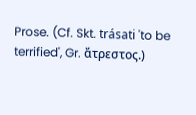Prose. (Cf. Skt. trásati 'to be terrified', Gr. ἄτρεστος.)